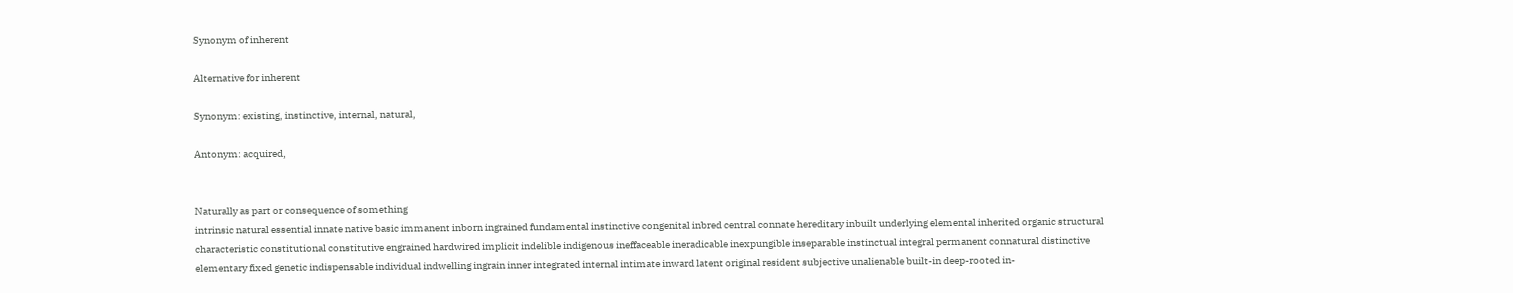Synonym of inherent

Alternative for inherent

Synonym: existing, instinctive, internal, natural,

Antonym: acquired,


Naturally as part or consequence of something
intrinsic natural essential innate native basic immanent inborn ingrained fundamental instinctive congenital inbred central connate hereditary inbuilt underlying elemental inherited organic structural characteristic constitutional constitutive engrained hardwired implicit indelible indigenous ineffaceable ineradicable inexpungible inseparable instinctual integral permanent connatural distinctive elementary fixed genetic indispensable individual indwelling ingrain inner integrated internal intimate inward latent original resident subjective unalienable built-in deep-rooted in-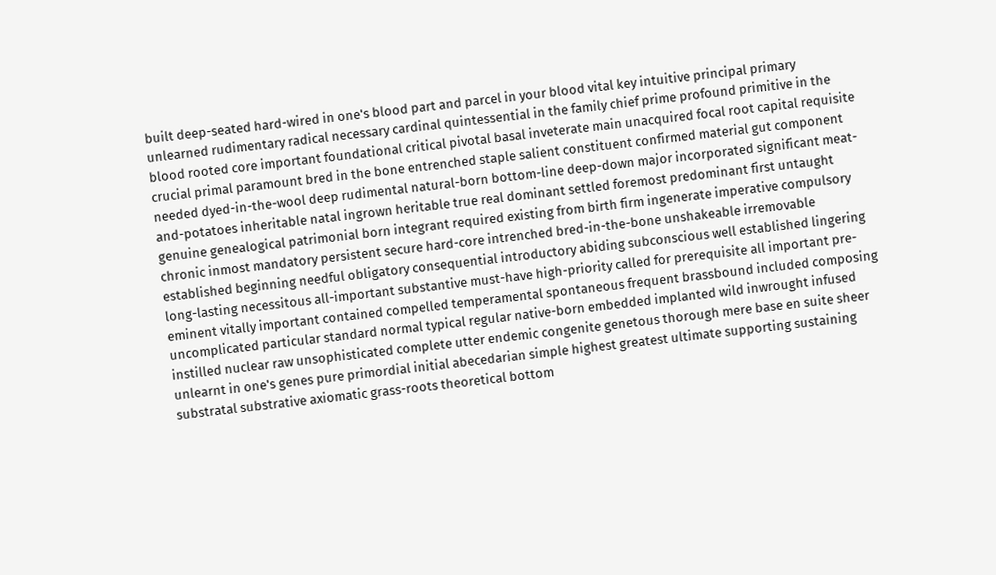built deep-seated hard-wired in one's blood part and parcel in your blood vital key intuitive principal primary unlearned rudimentary radical necessary cardinal quintessential in the family chief prime profound primitive in the blood rooted core important foundational critical pivotal basal inveterate main unacquired focal root capital requisite crucial primal paramount bred in the bone entrenched staple salient constituent confirmed material gut component needed dyed-in-the-wool deep rudimental natural-born bottom-line deep-down major incorporated significant meat-and-potatoes inheritable natal ingrown heritable true real dominant settled foremost predominant first untaught genuine genealogical patrimonial born integrant required existing from birth firm ingenerate imperative compulsory chronic inmost mandatory persistent secure hard-core intrenched bred-in-the-bone unshakeable irremovable established beginning needful obligatory consequential introductory abiding subconscious well established lingering long-lasting necessitous all-important substantive must-have high-priority called for prerequisite all important pre-eminent vitally important contained compelled temperamental spontaneous frequent brassbound included composing uncomplicated particular standard normal typical regular native-born embedded implanted wild inwrought infused instilled nuclear raw unsophisticated complete utter endemic congenite genetous thorough mere base en suite sheer unlearnt in one's genes pure primordial initial abecedarian simple highest greatest ultimate supporting sustaining substratal substrative axiomatic grass-roots theoretical bottom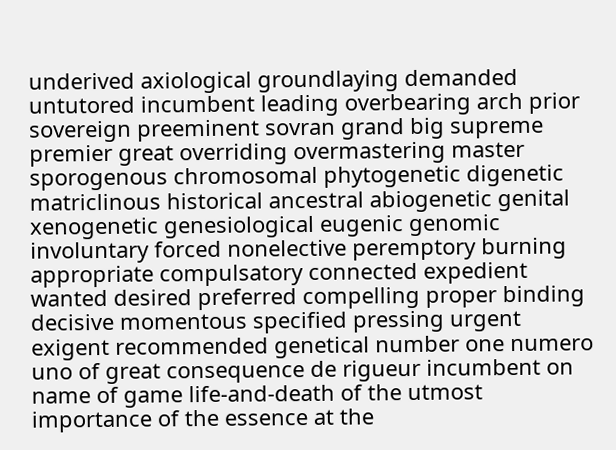underived axiological groundlaying demanded untutored incumbent leading overbearing arch prior sovereign preeminent sovran grand big supreme premier great overriding overmastering master sporogenous chromosomal phytogenetic digenetic matriclinous historical ancestral abiogenetic genital xenogenetic genesiological eugenic genomic involuntary forced nonelective peremptory burning appropriate compulsatory connected expedient wanted desired preferred compelling proper binding decisive momentous specified pressing urgent exigent recommended genetical number one numero uno of great consequence de rigueur incumbent on name of game life-and-death of the utmost importance of the essence at the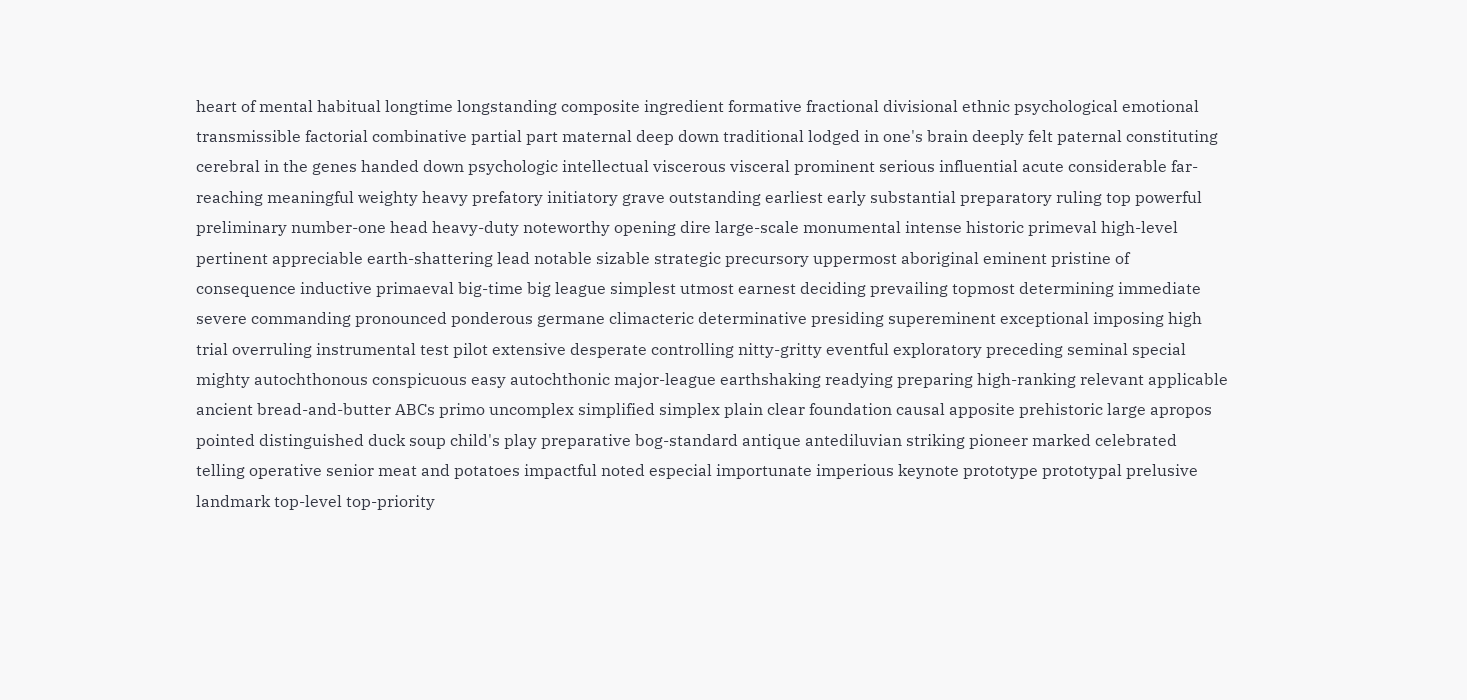heart of mental habitual longtime longstanding composite ingredient formative fractional divisional ethnic psychological emotional transmissible factorial combinative partial part maternal deep down traditional lodged in one's brain deeply felt paternal constituting cerebral in the genes handed down psychologic intellectual viscerous visceral prominent serious influential acute considerable far-reaching meaningful weighty heavy prefatory initiatory grave outstanding earliest early substantial preparatory ruling top powerful preliminary number-one head heavy-duty noteworthy opening dire large-scale monumental intense historic primeval high-level pertinent appreciable earth-shattering lead notable sizable strategic precursory uppermost aboriginal eminent pristine of consequence inductive primaeval big-time big league simplest utmost earnest deciding prevailing topmost determining immediate severe commanding pronounced ponderous germane climacteric determinative presiding supereminent exceptional imposing high trial overruling instrumental test pilot extensive desperate controlling nitty-gritty eventful exploratory preceding seminal special mighty autochthonous conspicuous easy autochthonic major-league earthshaking readying preparing high-ranking relevant applicable ancient bread-and-butter ABCs primo uncomplex simplified simplex plain clear foundation causal apposite prehistoric large apropos pointed distinguished duck soup child's play preparative bog-standard antique antediluvian striking pioneer marked celebrated telling operative senior meat and potatoes impactful noted especial importunate imperious keynote prototype prototypal prelusive landmark top-level top-priority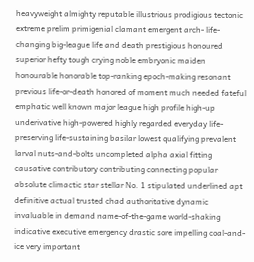heavyweight almighty reputable illustrious prodigious tectonic extreme prelim primigenial clamant emergent arch- life-changing big-league life and death prestigious honoured superior hefty tough crying noble embryonic maiden honourable honorable top-ranking epoch-making resonant previous life-or-death honored of moment much needed fateful emphatic well known major league high profile high-up underivative high-powered highly regarded everyday life-preserving life-sustaining basilar lowest qualifying prevalent larval nuts-and-bolts uncompleted alpha axial fitting causative contributory contributing connecting popular absolute climactic star stellar No. 1 stipulated underlined apt definitive actual trusted chad authoritative dynamic invaluable in demand name-of-the-game world-shaking indicative executive emergency drastic sore impelling coal-and-ice very important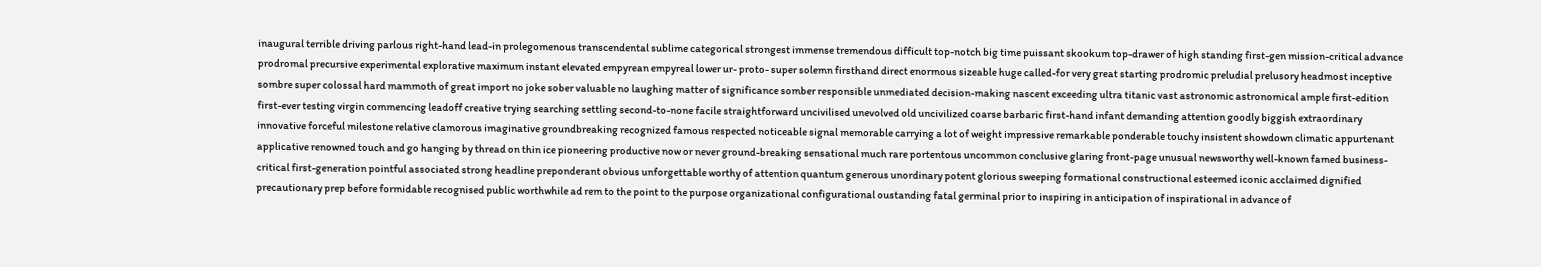inaugural terrible driving parlous right-hand lead-in prolegomenous transcendental sublime categorical strongest immense tremendous difficult top-notch big time puissant skookum top-drawer of high standing first-gen mission-critical advance prodromal precursive experimental explorative maximum instant elevated empyrean empyreal lower ur- proto- super solemn firsthand direct enormous sizeable huge called-for very great starting prodromic preludial prelusory headmost inceptive sombre super colossal hard mammoth of great import no joke sober valuable no laughing matter of significance somber responsible unmediated decision-making nascent exceeding ultra titanic vast astronomic astronomical ample first-edition first-ever testing virgin commencing leadoff creative trying searching settling second-to-none facile straightforward uncivilised unevolved old uncivilized coarse barbaric first-hand infant demanding attention goodly biggish extraordinary innovative forceful milestone relative clamorous imaginative groundbreaking recognized famous respected noticeable signal memorable carrying a lot of weight impressive remarkable ponderable touchy insistent showdown climatic appurtenant applicative renowned touch and go hanging by thread on thin ice pioneering productive now or never ground-breaking sensational much rare portentous uncommon conclusive glaring front-page unusual newsworthy well-known famed business-critical first-generation pointful associated strong headline preponderant obvious unforgettable worthy of attention quantum generous unordinary potent glorious sweeping formational constructional esteemed iconic acclaimed dignified precautionary prep before formidable recognised public worthwhile ad rem to the point to the purpose organizational configurational oustanding fatal germinal prior to inspiring in anticipation of inspirational in advance of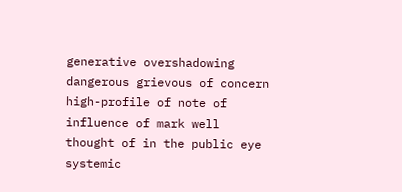generative overshadowing dangerous grievous of concern high-profile of note of influence of mark well thought of in the public eye systemic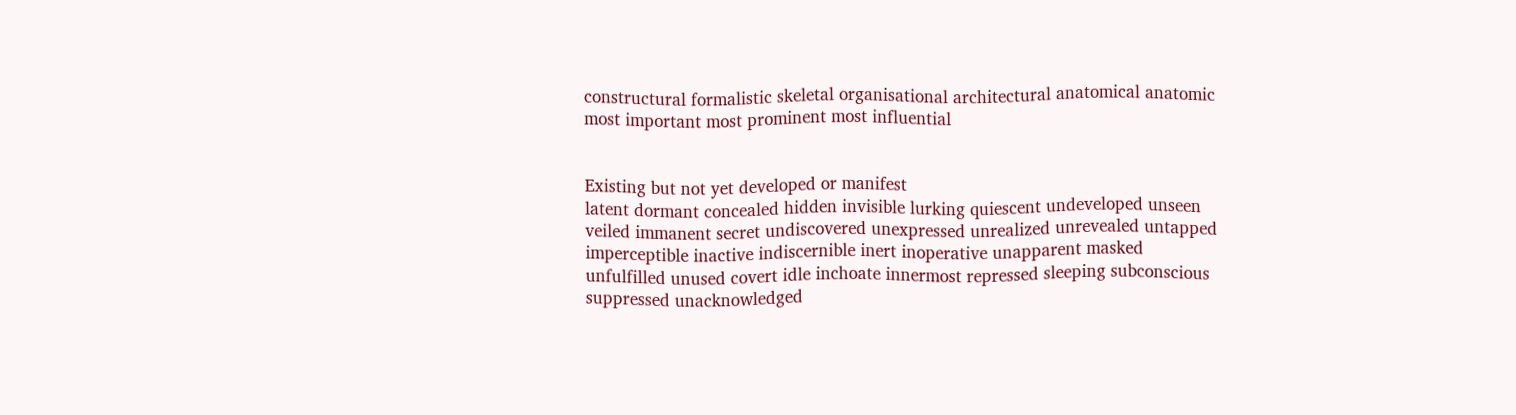constructural formalistic skeletal organisational architectural anatomical anatomic most important most prominent most influential


Existing but not yet developed or manifest
latent dormant concealed hidden invisible lurking quiescent undeveloped unseen veiled immanent secret undiscovered unexpressed unrealized unrevealed untapped imperceptible inactive indiscernible inert inoperative unapparent masked unfulfilled unused covert idle inchoate innermost repressed sleeping subconscious suppressed unacknowledged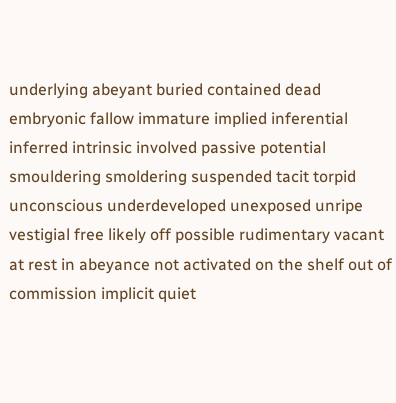underlying abeyant buried contained dead embryonic fallow immature implied inferential inferred intrinsic involved passive potential smouldering smoldering suspended tacit torpid unconscious underdeveloped unexposed unripe vestigial free likely off possible rudimentary vacant at rest in abeyance not activated on the shelf out of commission implicit quiet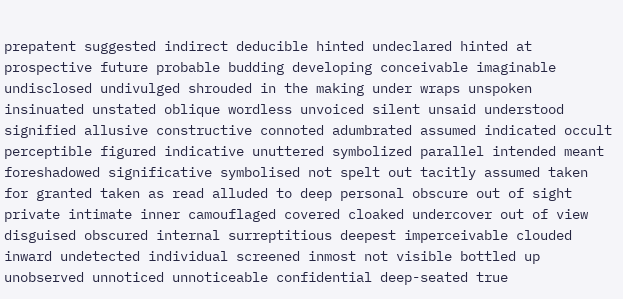prepatent suggested indirect deducible hinted undeclared hinted at prospective future probable budding developing conceivable imaginable undisclosed undivulged shrouded in the making under wraps unspoken insinuated unstated oblique wordless unvoiced silent unsaid understood signified allusive constructive connoted adumbrated assumed indicated occult perceptible figured indicative unuttered symbolized parallel intended meant foreshadowed significative symbolised not spelt out tacitly assumed taken for granted taken as read alluded to deep personal obscure out of sight private intimate inner camouflaged covered cloaked undercover out of view disguised obscured internal surreptitious deepest imperceivable clouded inward undetected individual screened inmost not visible bottled up unobserved unnoticed unnoticeable confidential deep-seated true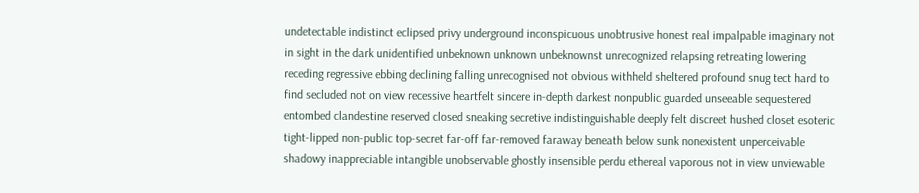undetectable indistinct eclipsed privy underground inconspicuous unobtrusive honest real impalpable imaginary not in sight in the dark unidentified unbeknown unknown unbeknownst unrecognized relapsing retreating lowering receding regressive ebbing declining falling unrecognised not obvious withheld sheltered profound snug tect hard to find secluded not on view recessive heartfelt sincere in-depth darkest nonpublic guarded unseeable sequestered entombed clandestine reserved closed sneaking secretive indistinguishable deeply felt discreet hushed closet esoteric tight-lipped non-public top-secret far-off far-removed faraway beneath below sunk nonexistent unperceivable shadowy inappreciable intangible unobservable ghostly insensible perdu ethereal vaporous not in view unviewable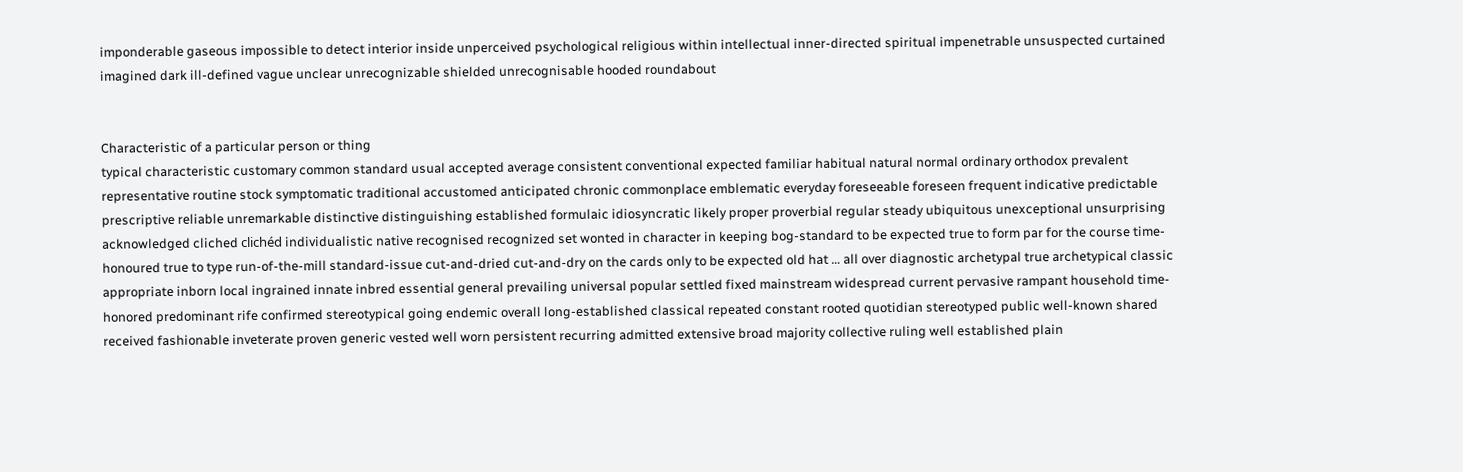imponderable gaseous impossible to detect interior inside unperceived psychological religious within intellectual inner-directed spiritual impenetrable unsuspected curtained imagined dark ill-defined vague unclear unrecognizable shielded unrecognisable hooded roundabout


Characteristic of a particular person or thing
typical characteristic customary common standard usual accepted average consistent conventional expected familiar habitual natural normal ordinary orthodox prevalent representative routine stock symptomatic traditional accustomed anticipated chronic commonplace emblematic everyday foreseeable foreseen frequent indicative predictable prescriptive reliable unremarkable distinctive distinguishing established formulaic idiosyncratic likely proper proverbial regular steady ubiquitous unexceptional unsurprising acknowledged cliched clichéd individualistic native recognised recognized set wonted in character in keeping bog-standard to be expected true to form par for the course time-honoured true to type run-of-the-mill standard-issue cut-and-dried cut-and-dry on the cards only to be expected old hat … all over diagnostic archetypal true archetypical classic appropriate inborn local ingrained innate inbred essential general prevailing universal popular settled fixed mainstream widespread current pervasive rampant household time-honored predominant rife confirmed stereotypical going endemic overall long-established classical repeated constant rooted quotidian stereotyped public well-known shared received fashionable inveterate proven generic vested well worn persistent recurring admitted extensive broad majority collective ruling well established plain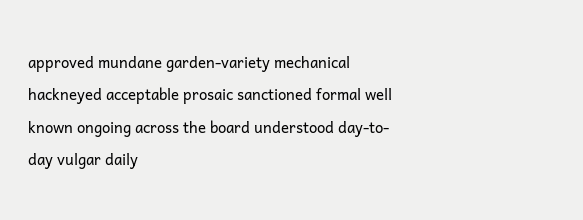approved mundane garden-variety mechanical hackneyed acceptable prosaic sanctioned formal well known ongoing across the board understood day-to-day vulgar daily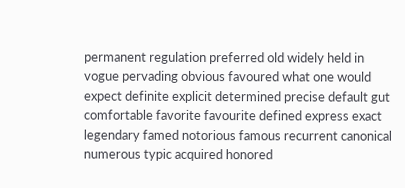permanent regulation preferred old widely held in vogue pervading obvious favoured what one would expect definite explicit determined precise default gut comfortable favorite favourite defined express exact legendary famed notorious famous recurrent canonical numerous typic acquired honored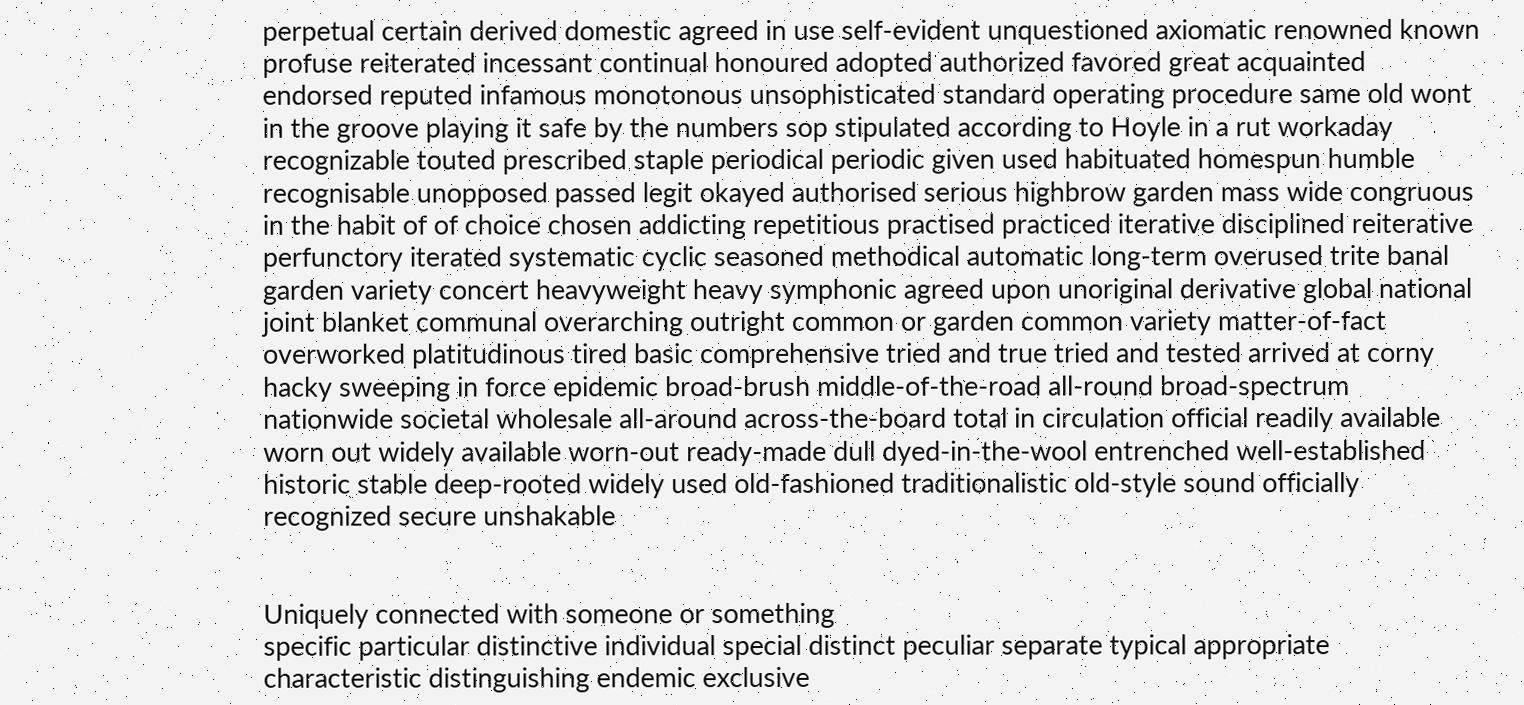perpetual certain derived domestic agreed in use self-evident unquestioned axiomatic renowned known profuse reiterated incessant continual honoured adopted authorized favored great acquainted endorsed reputed infamous monotonous unsophisticated standard operating procedure same old wont in the groove playing it safe by the numbers sop stipulated according to Hoyle in a rut workaday recognizable touted prescribed staple periodical periodic given used habituated homespun humble recognisable unopposed passed legit okayed authorised serious highbrow garden mass wide congruous in the habit of of choice chosen addicting repetitious practised practiced iterative disciplined reiterative perfunctory iterated systematic cyclic seasoned methodical automatic long-term overused trite banal garden variety concert heavyweight heavy symphonic agreed upon unoriginal derivative global national joint blanket communal overarching outright common or garden common variety matter-of-fact overworked platitudinous tired basic comprehensive tried and true tried and tested arrived at corny hacky sweeping in force epidemic broad-brush middle-of-the-road all-round broad-spectrum nationwide societal wholesale all-around across-the-board total in circulation official readily available worn out widely available worn-out ready-made dull dyed-in-the-wool entrenched well-established historic stable deep-rooted widely used old-fashioned traditionalistic old-style sound officially recognized secure unshakable


Uniquely connected with someone or something
specific particular distinctive individual special distinct peculiar separate typical appropriate characteristic distinguishing endemic exclusive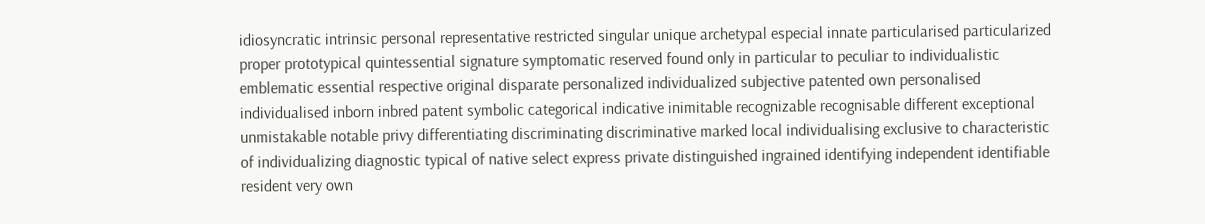idiosyncratic intrinsic personal representative restricted singular unique archetypal especial innate particularised particularized proper prototypical quintessential signature symptomatic reserved found only in particular to peculiar to individualistic emblematic essential respective original disparate personalized individualized subjective patented own personalised individualised inborn inbred patent symbolic categorical indicative inimitable recognizable recognisable different exceptional unmistakable notable privy differentiating discriminating discriminative marked local individualising exclusive to characteristic of individualizing diagnostic typical of native select express private distinguished ingrained identifying independent identifiable resident very own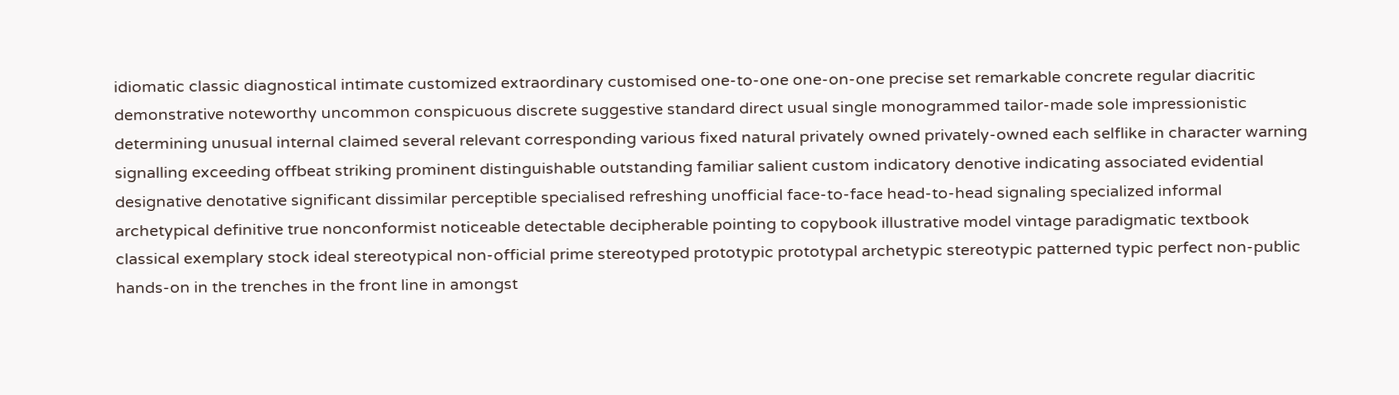idiomatic classic diagnostical intimate customized extraordinary customised one-to-one one-on-one precise set remarkable concrete regular diacritic demonstrative noteworthy uncommon conspicuous discrete suggestive standard direct usual single monogrammed tailor-made sole impressionistic determining unusual internal claimed several relevant corresponding various fixed natural privately owned privately-owned each selflike in character warning signalling exceeding offbeat striking prominent distinguishable outstanding familiar salient custom indicatory denotive indicating associated evidential designative denotative significant dissimilar perceptible specialised refreshing unofficial face-to-face head-to-head signaling specialized informal archetypical definitive true nonconformist noticeable detectable decipherable pointing to copybook illustrative model vintage paradigmatic textbook classical exemplary stock ideal stereotypical non-official prime stereotyped prototypic prototypal archetypic stereotypic patterned typic perfect non-public hands-on in the trenches in the front line in amongst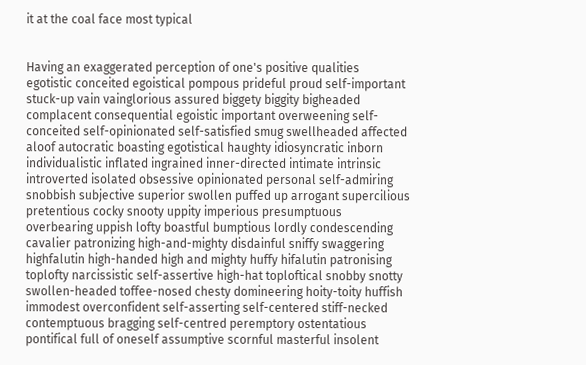it at the coal face most typical


Having an exaggerated perception of one's positive qualities
egotistic conceited egoistical pompous prideful proud self-important stuck-up vain vainglorious assured biggety biggity bigheaded complacent consequential egoistic important overweening self-conceited self-opinionated self-satisfied smug swellheaded affected aloof autocratic boasting egotistical haughty idiosyncratic inborn individualistic inflated ingrained inner-directed intimate intrinsic introverted isolated obsessive opinionated personal self-admiring snobbish subjective superior swollen puffed up arrogant supercilious pretentious cocky snooty uppity imperious presumptuous overbearing uppish lofty boastful bumptious lordly condescending cavalier patronizing high-and-mighty disdainful sniffy swaggering highfalutin high-handed high and mighty huffy hifalutin patronising toplofty narcissistic self-assertive high-hat toploftical snobby snotty swollen-headed toffee-nosed chesty domineering hoity-toity huffish immodest overconfident self-asserting self-centered stiff-necked contemptuous bragging self-centred peremptory ostentatious pontifical full of oneself assumptive scornful masterful insolent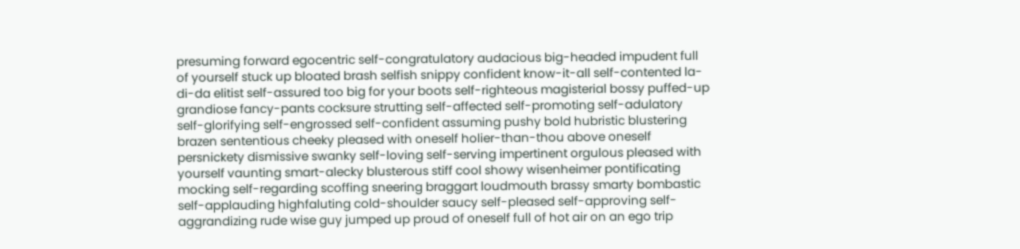presuming forward egocentric self-congratulatory audacious big-headed impudent full of yourself stuck up bloated brash selfish snippy confident know-it-all self-contented la-di-da elitist self-assured too big for your boots self-righteous magisterial bossy puffed-up grandiose fancy-pants cocksure strutting self-affected self-promoting self-adulatory self-glorifying self-engrossed self-confident assuming pushy bold hubristic blustering brazen sententious cheeky pleased with oneself holier-than-thou above oneself persnickety dismissive swanky self-loving self-serving impertinent orgulous pleased with yourself vaunting smart-alecky blusterous stiff cool showy wisenheimer pontificating mocking self-regarding scoffing sneering braggart loudmouth brassy smarty bombastic self-applauding highfaluting cold-shoulder saucy self-pleased self-approving self-aggrandizing rude wise guy jumped up proud of oneself full of hot air on an ego trip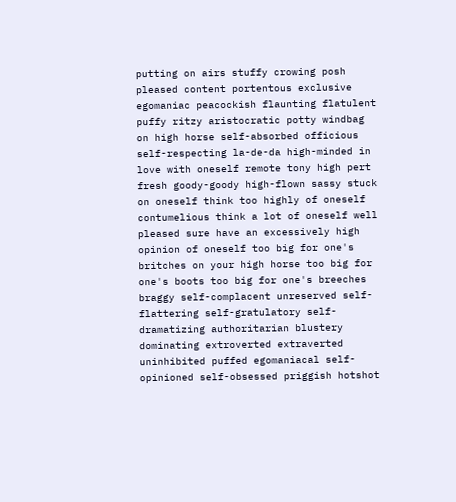putting on airs stuffy crowing posh pleased content portentous exclusive egomaniac peacockish flaunting flatulent puffy ritzy aristocratic potty windbag on high horse self-absorbed officious self-respecting la-de-da high-minded in love with oneself remote tony high pert fresh goody-goody high-flown sassy stuck on oneself think too highly of oneself contumelious think a lot of oneself well pleased sure have an excessively high opinion of oneself too big for one's britches on your high horse too big for one's boots too big for one's breeches braggy self-complacent unreserved self-flattering self-gratulatory self-dramatizing authoritarian blustery dominating extroverted extraverted uninhibited puffed egomaniacal self-opinioned self-obsessed priggish hotshot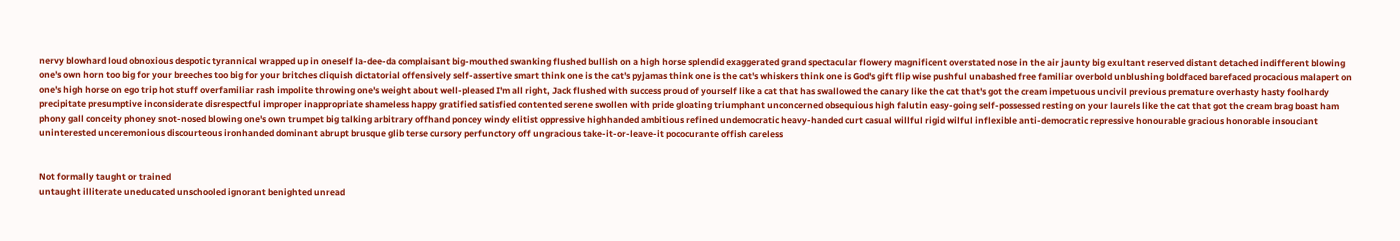nervy blowhard loud obnoxious despotic tyrannical wrapped up in oneself la-dee-da complaisant big-mouthed swanking flushed bullish on a high horse splendid exaggerated grand spectacular flowery magnificent overstated nose in the air jaunty big exultant reserved distant detached indifferent blowing one's own horn too big for your breeches too big for your britches cliquish dictatorial offensively self-assertive smart think one is the cat's pyjamas think one is the cat's whiskers think one is God's gift flip wise pushful unabashed free familiar overbold unblushing boldfaced barefaced procacious malapert on one's high horse on ego trip hot stuff overfamiliar rash impolite throwing one's weight about well-pleased I'm all right, Jack flushed with success proud of yourself like a cat that has swallowed the canary like the cat that's got the cream impetuous uncivil previous premature overhasty hasty foolhardy precipitate presumptive inconsiderate disrespectful improper inappropriate shameless happy gratified satisfied contented serene swollen with pride gloating triumphant unconcerned obsequious high falutin easy-going self-possessed resting on your laurels like the cat that got the cream brag boast ham phony gall conceity phoney snot-nosed blowing one's own trumpet big talking arbitrary offhand poncey windy elitist oppressive highhanded ambitious refined undemocratic heavy-handed curt casual willful rigid wilful inflexible anti-democratic repressive honourable gracious honorable insouciant uninterested unceremonious discourteous ironhanded dominant abrupt brusque glib terse cursory perfunctory off ungracious take-it-or-leave-it pococurante offish careless


Not formally taught or trained
untaught illiterate uneducated unschooled ignorant benighted unread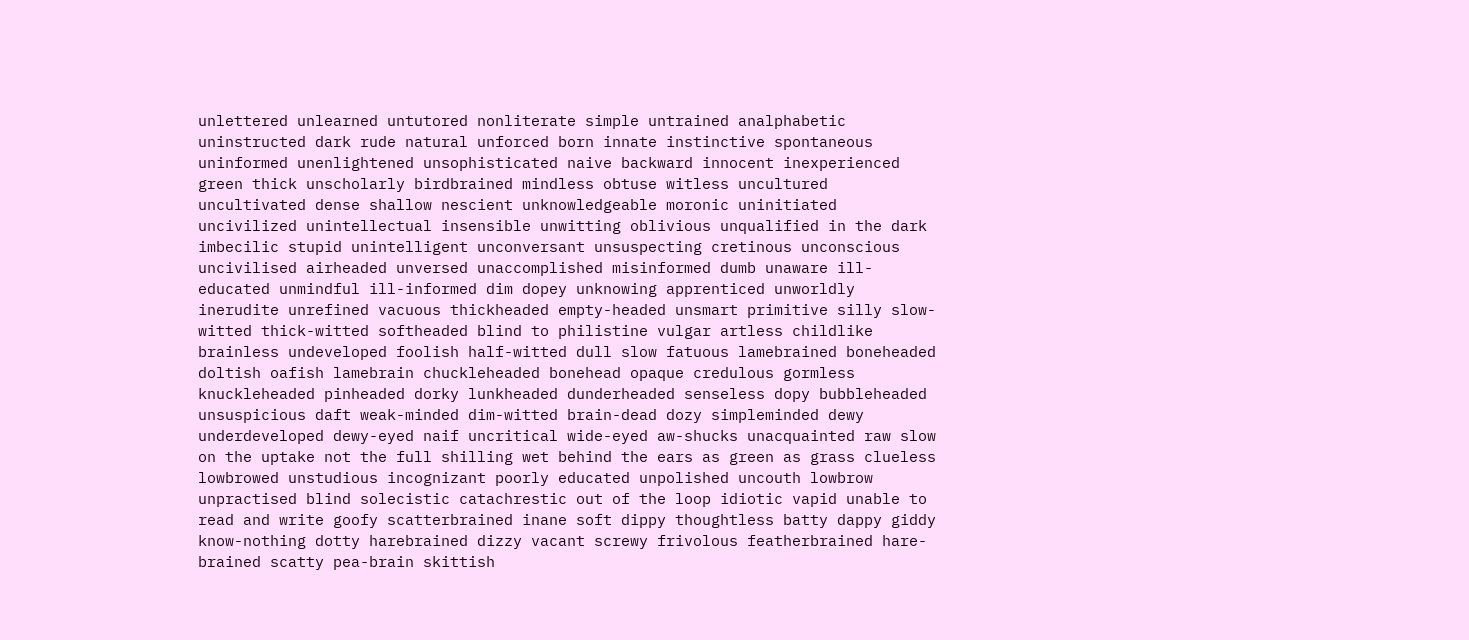unlettered unlearned untutored nonliterate simple untrained analphabetic uninstructed dark rude natural unforced born innate instinctive spontaneous uninformed unenlightened unsophisticated naive backward innocent inexperienced green thick unscholarly birdbrained mindless obtuse witless uncultured uncultivated dense shallow nescient unknowledgeable moronic uninitiated uncivilized unintellectual insensible unwitting oblivious unqualified in the dark imbecilic stupid unintelligent unconversant unsuspecting cretinous unconscious uncivilised airheaded unversed unaccomplished misinformed dumb unaware ill-educated unmindful ill-informed dim dopey unknowing apprenticed unworldly inerudite unrefined vacuous thickheaded empty-headed unsmart primitive silly slow-witted thick-witted softheaded blind to philistine vulgar artless childlike brainless undeveloped foolish half-witted dull slow fatuous lamebrained boneheaded doltish oafish lamebrain chuckleheaded bonehead opaque credulous gormless knuckleheaded pinheaded dorky lunkheaded dunderheaded senseless dopy bubbleheaded unsuspicious daft weak-minded dim-witted brain-dead dozy simpleminded dewy underdeveloped dewy-eyed naif uncritical wide-eyed aw-shucks unacquainted raw slow on the uptake not the full shilling wet behind the ears as green as grass clueless lowbrowed unstudious incognizant poorly educated unpolished uncouth lowbrow unpractised blind solecistic catachrestic out of the loop idiotic vapid unable to read and write goofy scatterbrained inane soft dippy thoughtless batty dappy giddy know-nothing dotty harebrained dizzy vacant screwy frivolous featherbrained hare-brained scatty pea-brain skittish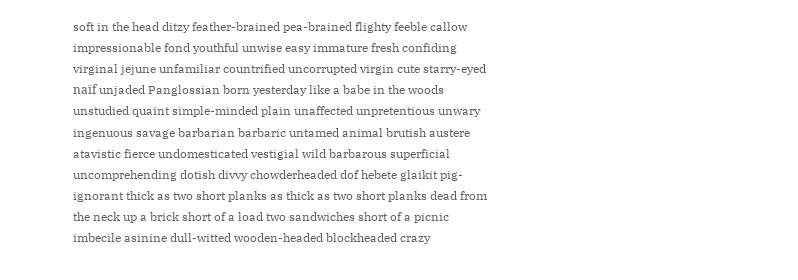soft in the head ditzy feather-brained pea-brained flighty feeble callow impressionable fond youthful unwise easy immature fresh confiding virginal jejune unfamiliar countrified uncorrupted virgin cute starry-eyed naïf unjaded Panglossian born yesterday like a babe in the woods unstudied quaint simple-minded plain unaffected unpretentious unwary ingenuous savage barbarian barbaric untamed animal brutish austere atavistic fierce undomesticated vestigial wild barbarous superficial uncomprehending dotish divvy chowderheaded dof hebete glaikit pig-ignorant thick as two short planks as thick as two short planks dead from the neck up a brick short of a load two sandwiches short of a picnic imbecile asinine dull-witted wooden-headed blockheaded crazy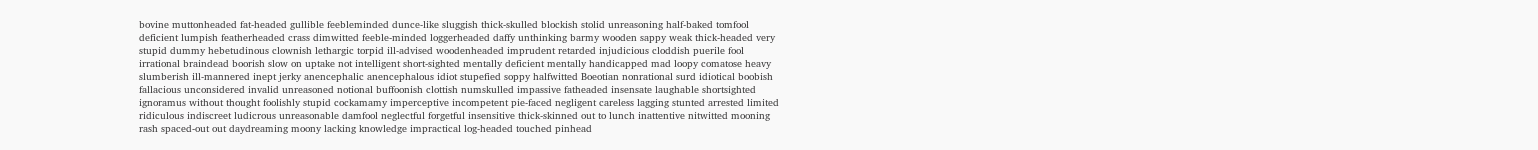bovine muttonheaded fat-headed gullible feebleminded dunce-like sluggish thick-skulled blockish stolid unreasoning half-baked tomfool deficient lumpish featherheaded crass dimwitted feeble-minded loggerheaded daffy unthinking barmy wooden sappy weak thick-headed very stupid dummy hebetudinous clownish lethargic torpid ill-advised woodenheaded imprudent retarded injudicious cloddish puerile fool irrational braindead boorish slow on uptake not intelligent short-sighted mentally deficient mentally handicapped mad loopy comatose heavy slumberish ill-mannered inept jerky anencephalic anencephalous idiot stupefied soppy halfwitted Boeotian nonrational surd idiotical boobish fallacious unconsidered invalid unreasoned notional buffoonish clottish numskulled impassive fatheaded insensate laughable shortsighted ignoramus without thought foolishly stupid cockamamy imperceptive incompetent pie-faced negligent careless lagging stunted arrested limited ridiculous indiscreet ludicrous unreasonable damfool neglectful forgetful insensitive thick-skinned out to lunch inattentive nitwitted mooning rash spaced-out out daydreaming moony lacking knowledge impractical log-headed touched pinhead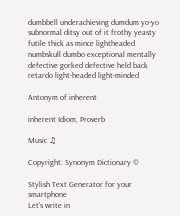dumbbell underachieving dumdum yo-yo subnormal ditsy out of it frothy yeasty futile thick as mince lightheaded numbskull dumbo exceptional mentally defective gorked defective held back retardo light-headed light-minded

Antonym of inherent

inherent Idiom, Proverb

Music ♫

Copyright: Synonym Dictionary ©

Stylish Text Generator for your smartphone
Let’s write in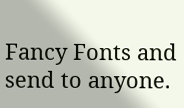Fancy Fonts and send to anyone.